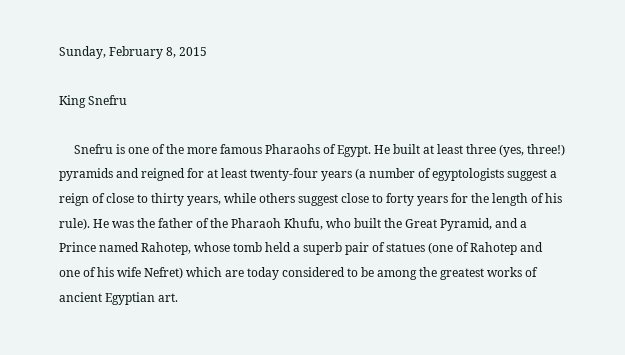Sunday, February 8, 2015

King Snefru

     Snefru is one of the more famous Pharaohs of Egypt. He built at least three (yes, three!) pyramids and reigned for at least twenty-four years (a number of egyptologists suggest a reign of close to thirty years, while others suggest close to forty years for the length of his rule). He was the father of the Pharaoh Khufu, who built the Great Pyramid, and a Prince named Rahotep, whose tomb held a superb pair of statues (one of Rahotep and one of his wife Nefret) which are today considered to be among the greatest works of ancient Egyptian art.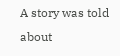A story was told about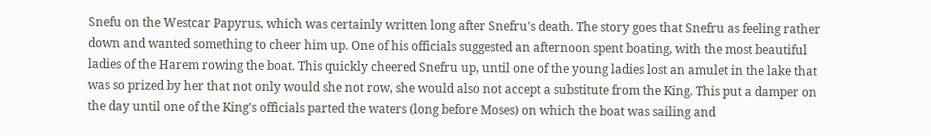Snefu on the Westcar Papyrus, which was certainly written long after Snefru's death. The story goes that Snefru as feeling rather down and wanted something to cheer him up. One of his officials suggested an afternoon spent boating, with the most beautiful ladies of the Harem rowing the boat. This quickly cheered Snefru up, until one of the young ladies lost an amulet in the lake that was so prized by her that not only would she not row, she would also not accept a substitute from the King. This put a damper on the day until one of the King's officials parted the waters (long before Moses) on which the boat was sailing and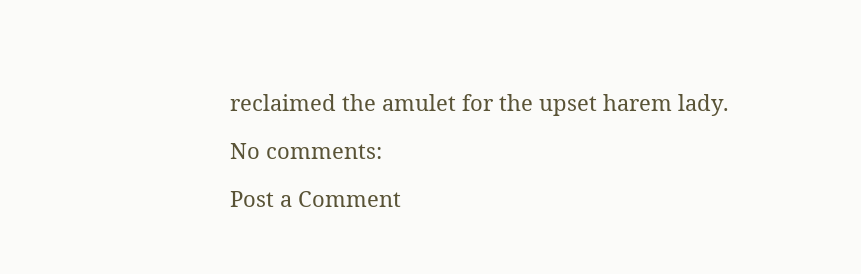reclaimed the amulet for the upset harem lady.

No comments:

Post a Comment